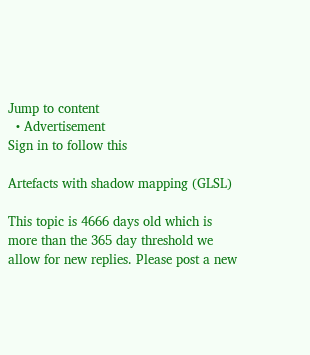Jump to content
  • Advertisement
Sign in to follow this

Artefacts with shadow mapping (GLSL)

This topic is 4666 days old which is more than the 365 day threshold we allow for new replies. Please post a new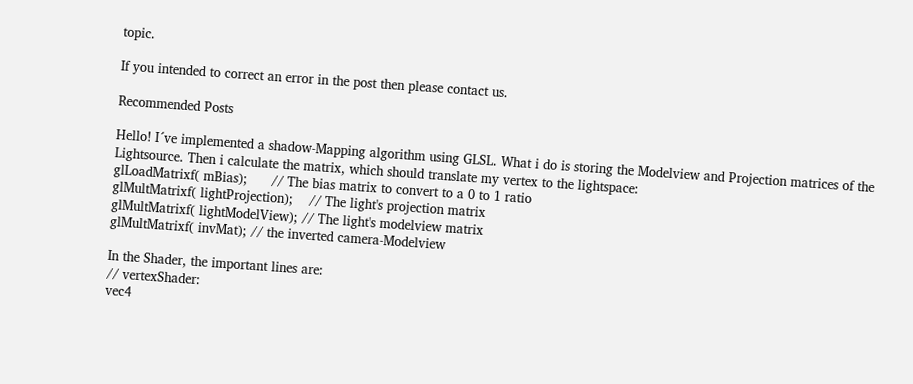topic.

If you intended to correct an error in the post then please contact us.

Recommended Posts

Hello! I´ve implemented a shadow-Mapping algorithm using GLSL. What i do is storing the Modelview and Projection matrices of the Lightsource. Then i calculate the matrix, which should translate my vertex to the lightspace:
glLoadMatrixf( mBias);      // The bias matrix to convert to a 0 to 1 ratio
glMultMatrixf( lightProjection);    // The light's projection matrix
glMultMatrixf( lightModelView); // The light's modelview matrix
glMultMatrixf( invMat); // the inverted camera-Modelview

In the Shader, the important lines are:
// vertexShader:
vec4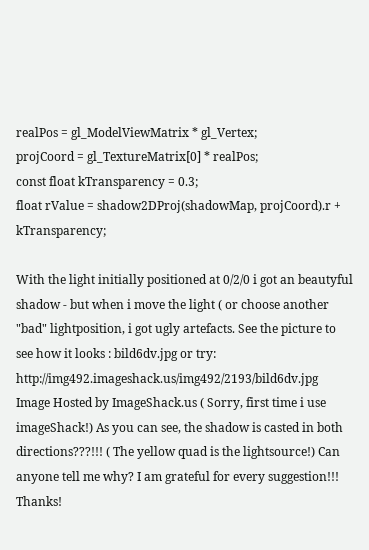realPos = gl_ModelViewMatrix * gl_Vertex;
projCoord = gl_TextureMatrix[0] * realPos;
const float kTransparency = 0.3;
float rValue = shadow2DProj(shadowMap, projCoord).r + kTransparency;

With the light initially positioned at 0/2/0 i got an beautyful shadow - but when i move the light ( or choose another "bad" lightposition, i got ugly artefacts. See the picture to see how it looks : bild6dv.jpg or try: http://img492.imageshack.us/img492/2193/bild6dv.jpg Image Hosted by ImageShack.us ( Sorry, first time i use imageShack!) As you can see, the shadow is casted in both directions???!!! ( The yellow quad is the lightsource!) Can anyone tell me why? I am grateful for every suggestion!!! Thanks!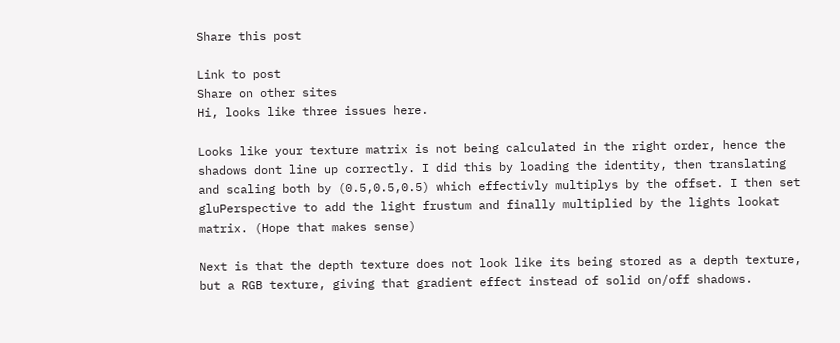Share this post

Link to post
Share on other sites
Hi, looks like three issues here.

Looks like your texture matrix is not being calculated in the right order, hence the shadows dont line up correctly. I did this by loading the identity, then translating and scaling both by (0.5,0.5,0.5) which effectivly multiplys by the offset. I then set gluPerspective to add the light frustum and finally multiplied by the lights lookat matrix. (Hope that makes sense)

Next is that the depth texture does not look like its being stored as a depth texture, but a RGB texture, giving that gradient effect instead of solid on/off shadows.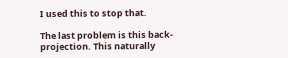I used this to stop that.

The last problem is this back-projection. This naturally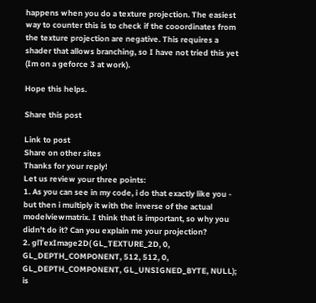happens when you do a texture projection. The easiest way to counter this is to check if the cooordinates from the texture projection are negative. This requires a shader that allows branching, so I have not tried this yet (Im on a geforce 3 at work).

Hope this helps.

Share this post

Link to post
Share on other sites
Thanks for your reply!
Let us review your three points:
1. As you can see in my code, i do that exactly like you - but then i multiply it with the inverse of the actual modelviewmatrix. I think that is important, so why you didn't do it? Can you explain me your projection?
2. glTexImage2D( GL_TEXTURE_2D, 0, GL_DEPTH_COMPONENT, 512, 512, 0, GL_DEPTH_COMPONENT, GL_UNSIGNED_BYTE, NULL); is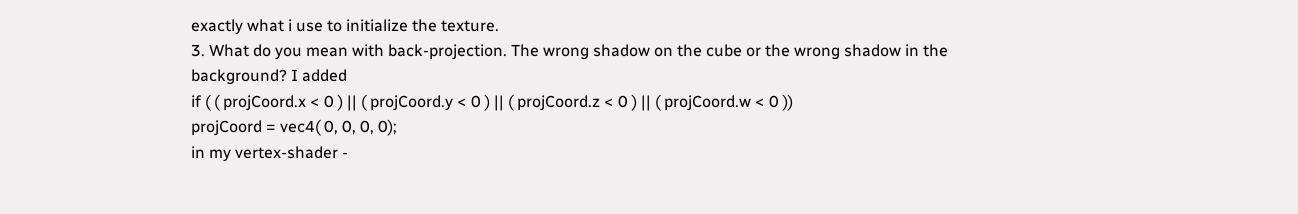exactly what i use to initialize the texture.
3. What do you mean with back-projection. The wrong shadow on the cube or the wrong shadow in the background? I added
if ( ( projCoord.x < 0 ) || ( projCoord.y < 0 ) || ( projCoord.z < 0 ) || ( projCoord.w < 0 ))
projCoord = vec4( 0, 0, 0, 0);
in my vertex-shader -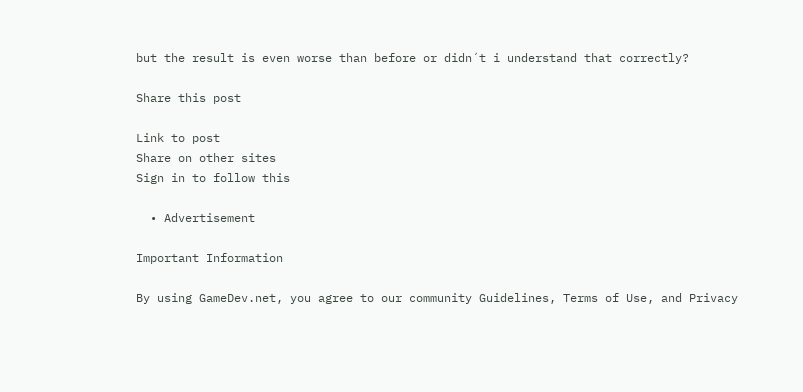but the result is even worse than before or didn´t i understand that correctly?

Share this post

Link to post
Share on other sites
Sign in to follow this

  • Advertisement

Important Information

By using GameDev.net, you agree to our community Guidelines, Terms of Use, and Privacy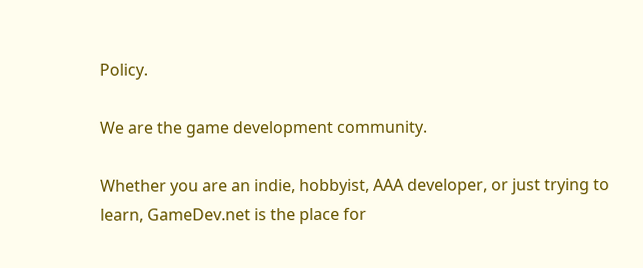Policy.

We are the game development community.

Whether you are an indie, hobbyist, AAA developer, or just trying to learn, GameDev.net is the place for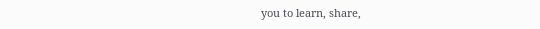you to learn, share,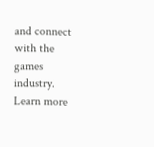and connect with the games industry. Learn more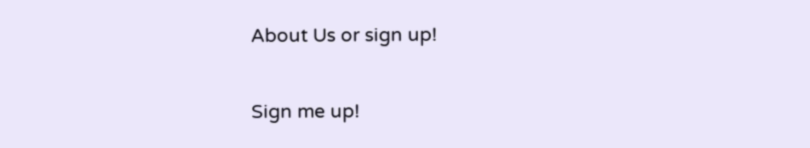About Us or sign up!

Sign me up!